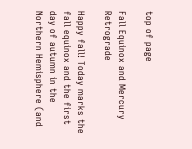top of page

Fall Equinox and Mercury Retrograde

Happy fall! Today marks the fall equinox and the first day of autumn in the Northern Hemisphere (and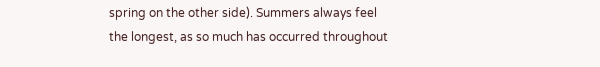spring on the other side). Summers always feel the longest, as so much has occurred throughout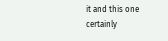it and this one certainly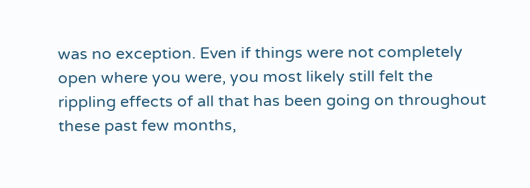was no exception. Even if things were not completely open where you were, you most likely still felt the rippling effects of all that has been going on throughout these past few months,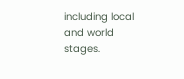including local and world stages.